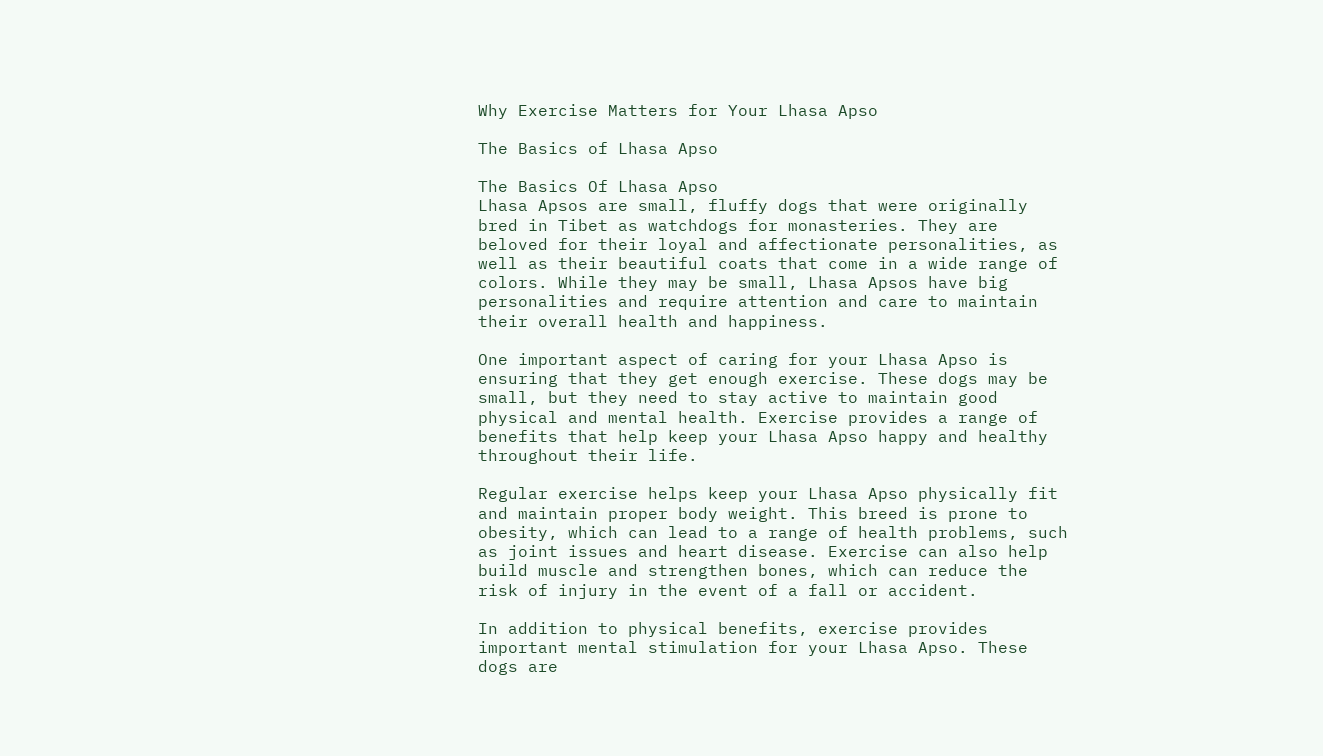Why Exercise Matters for Your Lhasa Apso

The Basics of Lhasa Apso

The Basics Of Lhasa Apso
Lhasa Apsos are small, fluffy dogs that were originally bred in Tibet as watchdogs for monasteries. They are beloved for their loyal and affectionate personalities, as well as their beautiful coats that come in a wide range of colors. While they may be small, Lhasa Apsos have big personalities and require attention and care to maintain their overall health and happiness.

One important aspect of caring for your Lhasa Apso is ensuring that they get enough exercise. These dogs may be small, but they need to stay active to maintain good physical and mental health. Exercise provides a range of benefits that help keep your Lhasa Apso happy and healthy throughout their life.

Regular exercise helps keep your Lhasa Apso physically fit and maintain proper body weight. This breed is prone to obesity, which can lead to a range of health problems, such as joint issues and heart disease. Exercise can also help build muscle and strengthen bones, which can reduce the risk of injury in the event of a fall or accident.

In addition to physical benefits, exercise provides important mental stimulation for your Lhasa Apso. These dogs are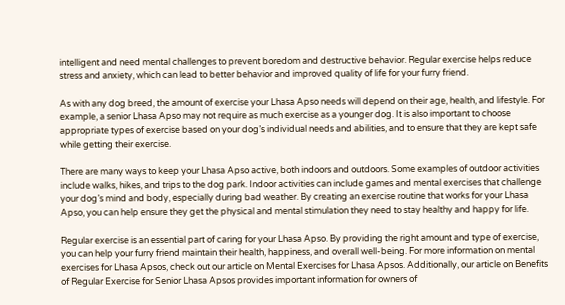intelligent and need mental challenges to prevent boredom and destructive behavior. Regular exercise helps reduce stress and anxiety, which can lead to better behavior and improved quality of life for your furry friend.

As with any dog breed, the amount of exercise your Lhasa Apso needs will depend on their age, health, and lifestyle. For example, a senior Lhasa Apso may not require as much exercise as a younger dog. It is also important to choose appropriate types of exercise based on your dog’s individual needs and abilities, and to ensure that they are kept safe while getting their exercise.

There are many ways to keep your Lhasa Apso active, both indoors and outdoors. Some examples of outdoor activities include walks, hikes, and trips to the dog park. Indoor activities can include games and mental exercises that challenge your dog’s mind and body, especially during bad weather. By creating an exercise routine that works for your Lhasa Apso, you can help ensure they get the physical and mental stimulation they need to stay healthy and happy for life.

Regular exercise is an essential part of caring for your Lhasa Apso. By providing the right amount and type of exercise, you can help your furry friend maintain their health, happiness, and overall well-being. For more information on mental exercises for Lhasa Apsos, check out our article on Mental Exercises for Lhasa Apsos. Additionally, our article on Benefits of Regular Exercise for Senior Lhasa Apsos provides important information for owners of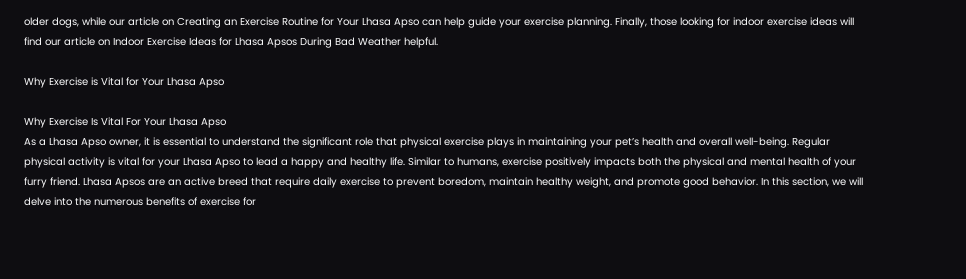older dogs, while our article on Creating an Exercise Routine for Your Lhasa Apso can help guide your exercise planning. Finally, those looking for indoor exercise ideas will find our article on Indoor Exercise Ideas for Lhasa Apsos During Bad Weather helpful.

Why Exercise is Vital for Your Lhasa Apso

Why Exercise Is Vital For Your Lhasa Apso
As a Lhasa Apso owner, it is essential to understand the significant role that physical exercise plays in maintaining your pet’s health and overall well-being. Regular physical activity is vital for your Lhasa Apso to lead a happy and healthy life. Similar to humans, exercise positively impacts both the physical and mental health of your furry friend. Lhasa Apsos are an active breed that require daily exercise to prevent boredom, maintain healthy weight, and promote good behavior. In this section, we will delve into the numerous benefits of exercise for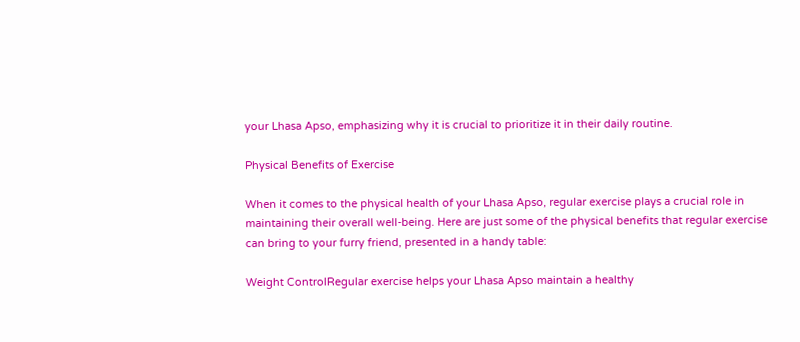your Lhasa Apso, emphasizing why it is crucial to prioritize it in their daily routine.

Physical Benefits of Exercise

When it comes to the physical health of your Lhasa Apso, regular exercise plays a crucial role in maintaining their overall well-being. Here are just some of the physical benefits that regular exercise can bring to your furry friend, presented in a handy table:

Weight ControlRegular exercise helps your Lhasa Apso maintain a healthy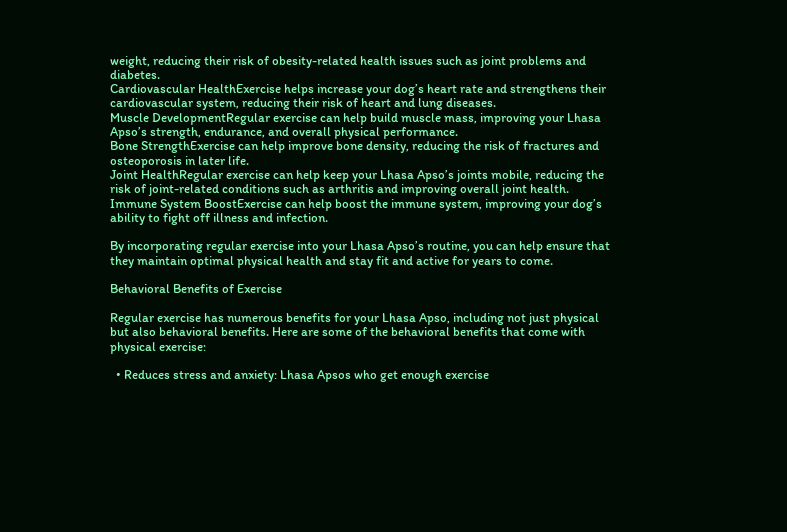weight, reducing their risk of obesity-related health issues such as joint problems and diabetes.
Cardiovascular HealthExercise helps increase your dog’s heart rate and strengthens their cardiovascular system, reducing their risk of heart and lung diseases.
Muscle DevelopmentRegular exercise can help build muscle mass, improving your Lhasa Apso’s strength, endurance, and overall physical performance.
Bone StrengthExercise can help improve bone density, reducing the risk of fractures and osteoporosis in later life.
Joint HealthRegular exercise can help keep your Lhasa Apso’s joints mobile, reducing the risk of joint-related conditions such as arthritis and improving overall joint health.
Immune System BoostExercise can help boost the immune system, improving your dog’s ability to fight off illness and infection.

By incorporating regular exercise into your Lhasa Apso’s routine, you can help ensure that they maintain optimal physical health and stay fit and active for years to come.

Behavioral Benefits of Exercise

Regular exercise has numerous benefits for your Lhasa Apso, including not just physical but also behavioral benefits. Here are some of the behavioral benefits that come with physical exercise:

  • Reduces stress and anxiety: Lhasa Apsos who get enough exercise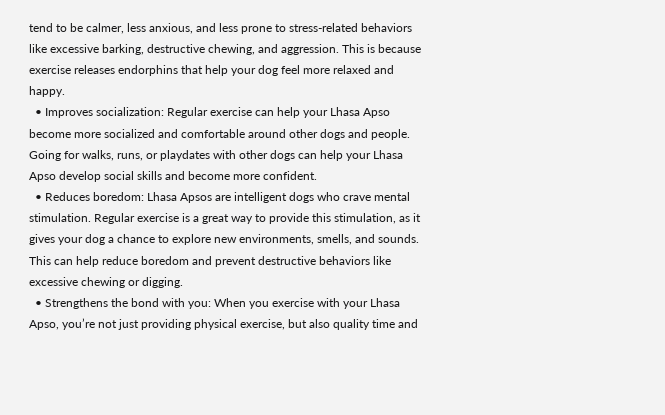tend to be calmer, less anxious, and less prone to stress-related behaviors like excessive barking, destructive chewing, and aggression. This is because exercise releases endorphins that help your dog feel more relaxed and happy.
  • Improves socialization: Regular exercise can help your Lhasa Apso become more socialized and comfortable around other dogs and people. Going for walks, runs, or playdates with other dogs can help your Lhasa Apso develop social skills and become more confident.
  • Reduces boredom: Lhasa Apsos are intelligent dogs who crave mental stimulation. Regular exercise is a great way to provide this stimulation, as it gives your dog a chance to explore new environments, smells, and sounds. This can help reduce boredom and prevent destructive behaviors like excessive chewing or digging.
  • Strengthens the bond with you: When you exercise with your Lhasa Apso, you’re not just providing physical exercise, but also quality time and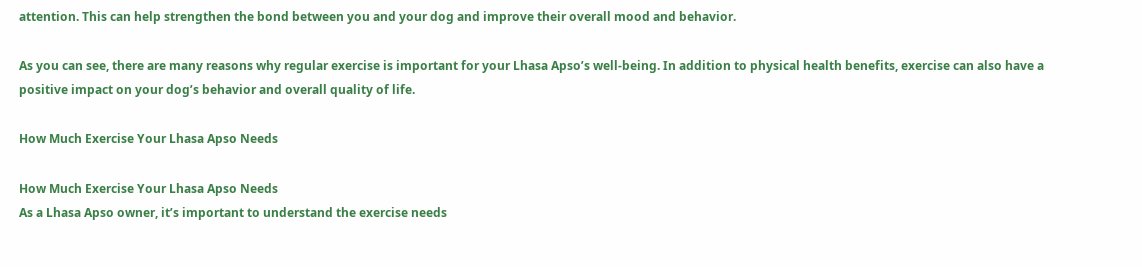attention. This can help strengthen the bond between you and your dog and improve their overall mood and behavior.

As you can see, there are many reasons why regular exercise is important for your Lhasa Apso’s well-being. In addition to physical health benefits, exercise can also have a positive impact on your dog’s behavior and overall quality of life.

How Much Exercise Your Lhasa Apso Needs

How Much Exercise Your Lhasa Apso Needs
As a Lhasa Apso owner, it’s important to understand the exercise needs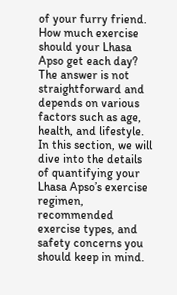of your furry friend. How much exercise should your Lhasa Apso get each day? The answer is not straightforward and depends on various factors such as age, health, and lifestyle. In this section, we will dive into the details of quantifying your Lhasa Apso’s exercise regimen, recommended exercise types, and safety concerns you should keep in mind.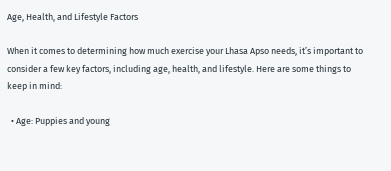Age, Health, and Lifestyle Factors

When it comes to determining how much exercise your Lhasa Apso needs, it’s important to consider a few key factors, including age, health, and lifestyle. Here are some things to keep in mind:

  • Age: Puppies and young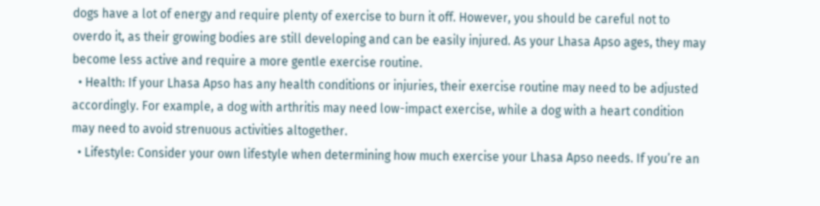dogs have a lot of energy and require plenty of exercise to burn it off. However, you should be careful not to overdo it, as their growing bodies are still developing and can be easily injured. As your Lhasa Apso ages, they may become less active and require a more gentle exercise routine.
  • Health: If your Lhasa Apso has any health conditions or injuries, their exercise routine may need to be adjusted accordingly. For example, a dog with arthritis may need low-impact exercise, while a dog with a heart condition may need to avoid strenuous activities altogether.
  • Lifestyle: Consider your own lifestyle when determining how much exercise your Lhasa Apso needs. If you’re an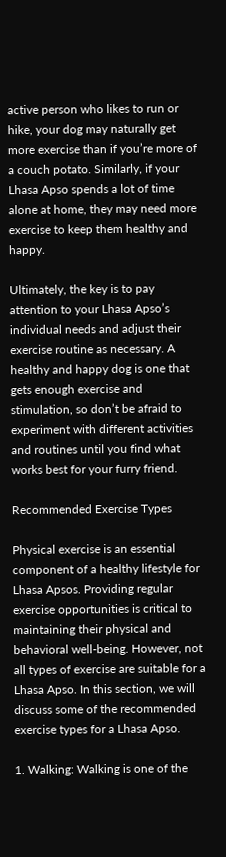active person who likes to run or hike, your dog may naturally get more exercise than if you’re more of a couch potato. Similarly, if your Lhasa Apso spends a lot of time alone at home, they may need more exercise to keep them healthy and happy.

Ultimately, the key is to pay attention to your Lhasa Apso’s individual needs and adjust their exercise routine as necessary. A healthy and happy dog is one that gets enough exercise and stimulation, so don’t be afraid to experiment with different activities and routines until you find what works best for your furry friend.

Recommended Exercise Types

Physical exercise is an essential component of a healthy lifestyle for Lhasa Apsos. Providing regular exercise opportunities is critical to maintaining their physical and behavioral well-being. However, not all types of exercise are suitable for a Lhasa Apso. In this section, we will discuss some of the recommended exercise types for a Lhasa Apso.

1. Walking: Walking is one of the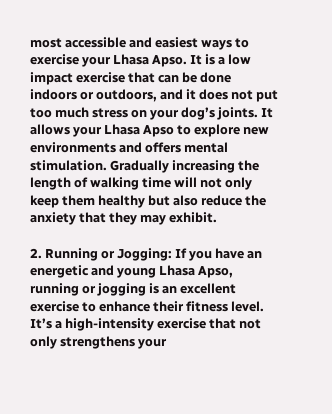most accessible and easiest ways to exercise your Lhasa Apso. It is a low impact exercise that can be done indoors or outdoors, and it does not put too much stress on your dog’s joints. It allows your Lhasa Apso to explore new environments and offers mental stimulation. Gradually increasing the length of walking time will not only keep them healthy but also reduce the anxiety that they may exhibit.

2. Running or Jogging: If you have an energetic and young Lhasa Apso, running or jogging is an excellent exercise to enhance their fitness level. It’s a high-intensity exercise that not only strengthens your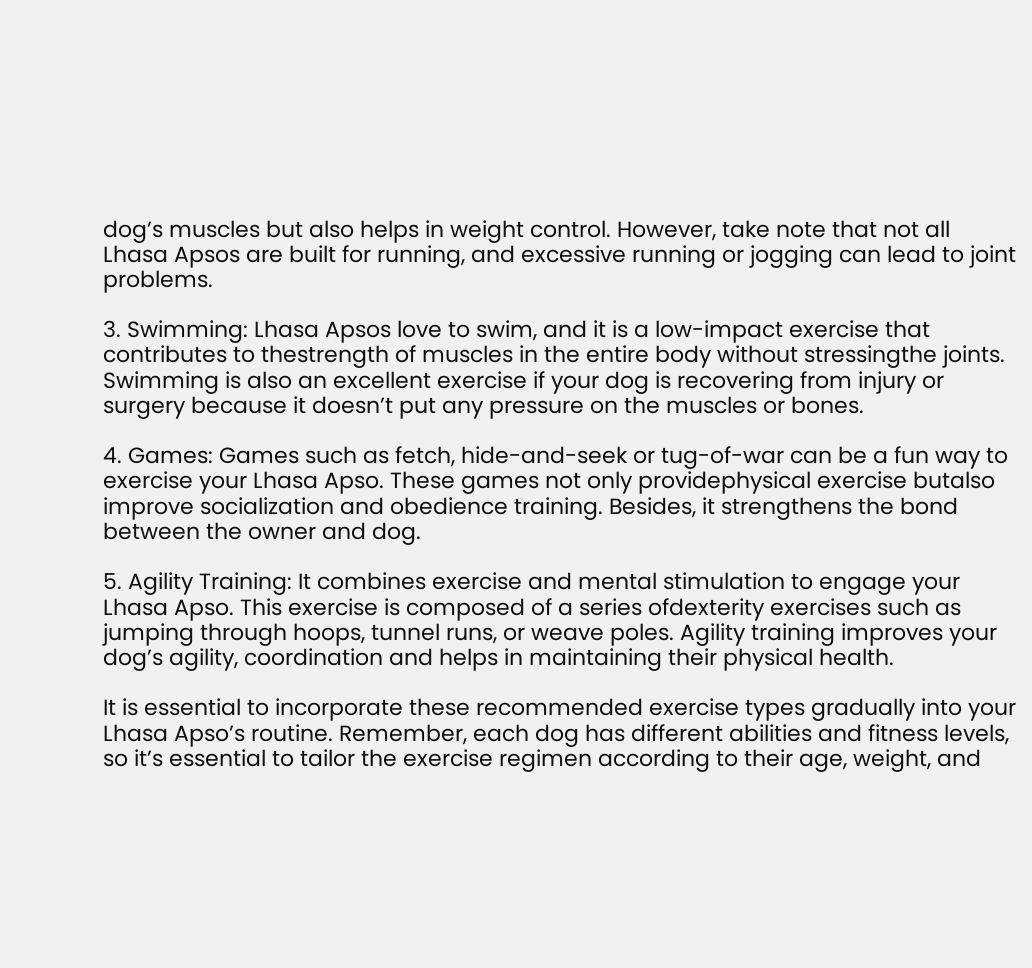dog’s muscles but also helps in weight control. However, take note that not all Lhasa Apsos are built for running, and excessive running or jogging can lead to joint problems.

3. Swimming: Lhasa Apsos love to swim, and it is a low-impact exercise that contributes to thestrength of muscles in the entire body without stressingthe joints. Swimming is also an excellent exercise if your dog is recovering from injury or surgery because it doesn’t put any pressure on the muscles or bones.

4. Games: Games such as fetch, hide-and-seek or tug-of-war can be a fun way to exercise your Lhasa Apso. These games not only providephysical exercise butalso improve socialization and obedience training. Besides, it strengthens the bond between the owner and dog.

5. Agility Training: It combines exercise and mental stimulation to engage your Lhasa Apso. This exercise is composed of a series ofdexterity exercises such as jumping through hoops, tunnel runs, or weave poles. Agility training improves your dog’s agility, coordination and helps in maintaining their physical health.

It is essential to incorporate these recommended exercise types gradually into your Lhasa Apso’s routine. Remember, each dog has different abilities and fitness levels, so it’s essential to tailor the exercise regimen according to their age, weight, and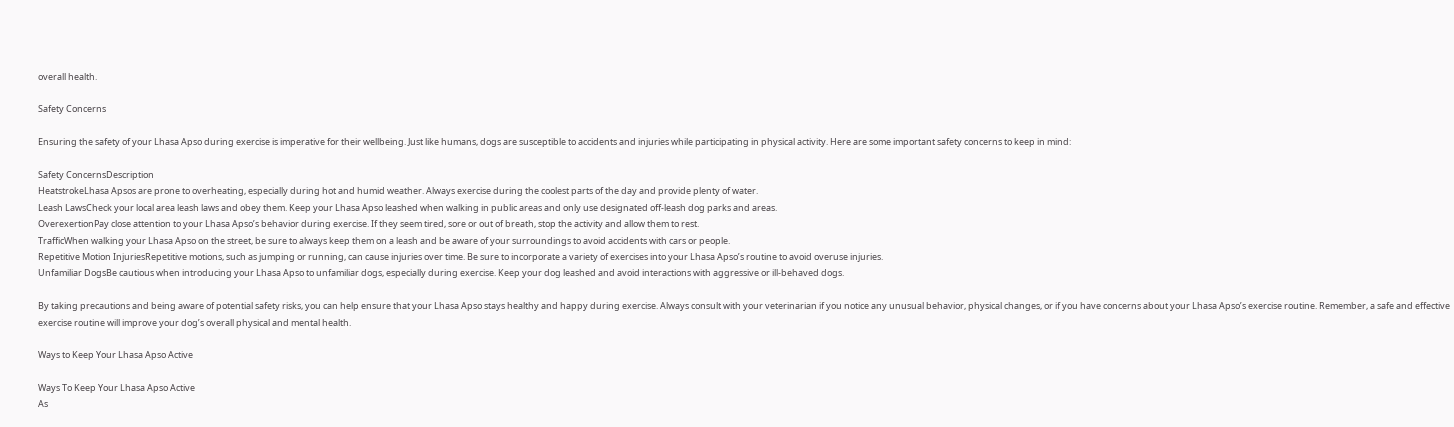overall health.

Safety Concerns

Ensuring the safety of your Lhasa Apso during exercise is imperative for their wellbeing. Just like humans, dogs are susceptible to accidents and injuries while participating in physical activity. Here are some important safety concerns to keep in mind:

Safety ConcernsDescription
HeatstrokeLhasa Apsos are prone to overheating, especially during hot and humid weather. Always exercise during the coolest parts of the day and provide plenty of water.
Leash LawsCheck your local area leash laws and obey them. Keep your Lhasa Apso leashed when walking in public areas and only use designated off-leash dog parks and areas.
OverexertionPay close attention to your Lhasa Apso’s behavior during exercise. If they seem tired, sore or out of breath, stop the activity and allow them to rest.
TrafficWhen walking your Lhasa Apso on the street, be sure to always keep them on a leash and be aware of your surroundings to avoid accidents with cars or people.
Repetitive Motion InjuriesRepetitive motions, such as jumping or running, can cause injuries over time. Be sure to incorporate a variety of exercises into your Lhasa Apso’s routine to avoid overuse injuries.
Unfamiliar DogsBe cautious when introducing your Lhasa Apso to unfamiliar dogs, especially during exercise. Keep your dog leashed and avoid interactions with aggressive or ill-behaved dogs.

By taking precautions and being aware of potential safety risks, you can help ensure that your Lhasa Apso stays healthy and happy during exercise. Always consult with your veterinarian if you notice any unusual behavior, physical changes, or if you have concerns about your Lhasa Apso’s exercise routine. Remember, a safe and effective exercise routine will improve your dog’s overall physical and mental health.

Ways to Keep Your Lhasa Apso Active

Ways To Keep Your Lhasa Apso Active
As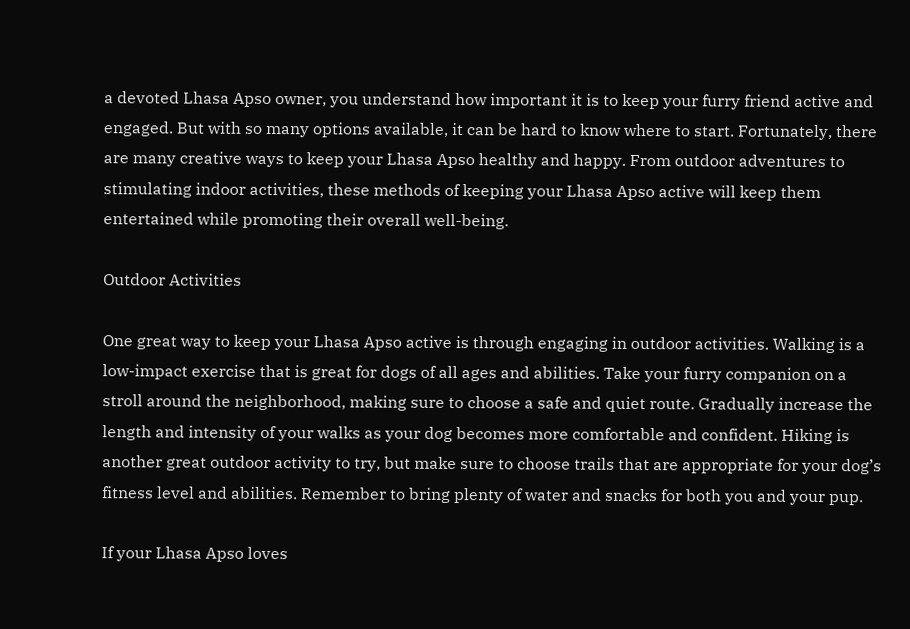a devoted Lhasa Apso owner, you understand how important it is to keep your furry friend active and engaged. But with so many options available, it can be hard to know where to start. Fortunately, there are many creative ways to keep your Lhasa Apso healthy and happy. From outdoor adventures to stimulating indoor activities, these methods of keeping your Lhasa Apso active will keep them entertained while promoting their overall well-being.

Outdoor Activities

One great way to keep your Lhasa Apso active is through engaging in outdoor activities. Walking is a low-impact exercise that is great for dogs of all ages and abilities. Take your furry companion on a stroll around the neighborhood, making sure to choose a safe and quiet route. Gradually increase the length and intensity of your walks as your dog becomes more comfortable and confident. Hiking is another great outdoor activity to try, but make sure to choose trails that are appropriate for your dog’s fitness level and abilities. Remember to bring plenty of water and snacks for both you and your pup.

If your Lhasa Apso loves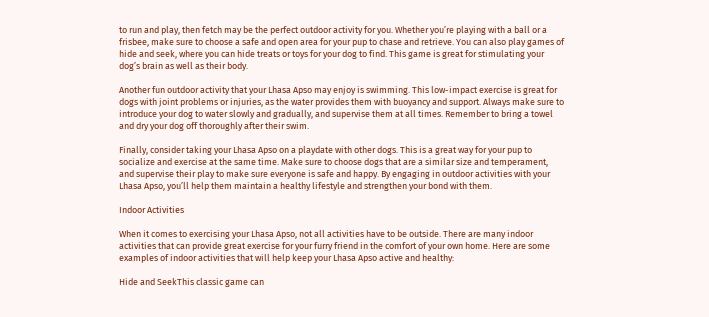to run and play, then fetch may be the perfect outdoor activity for you. Whether you’re playing with a ball or a frisbee, make sure to choose a safe and open area for your pup to chase and retrieve. You can also play games of hide and seek, where you can hide treats or toys for your dog to find. This game is great for stimulating your dog’s brain as well as their body.

Another fun outdoor activity that your Lhasa Apso may enjoy is swimming. This low-impact exercise is great for dogs with joint problems or injuries, as the water provides them with buoyancy and support. Always make sure to introduce your dog to water slowly and gradually, and supervise them at all times. Remember to bring a towel and dry your dog off thoroughly after their swim.

Finally, consider taking your Lhasa Apso on a playdate with other dogs. This is a great way for your pup to socialize and exercise at the same time. Make sure to choose dogs that are a similar size and temperament, and supervise their play to make sure everyone is safe and happy. By engaging in outdoor activities with your Lhasa Apso, you’ll help them maintain a healthy lifestyle and strengthen your bond with them.

Indoor Activities

When it comes to exercising your Lhasa Apso, not all activities have to be outside. There are many indoor activities that can provide great exercise for your furry friend in the comfort of your own home. Here are some examples of indoor activities that will help keep your Lhasa Apso active and healthy:

Hide and SeekThis classic game can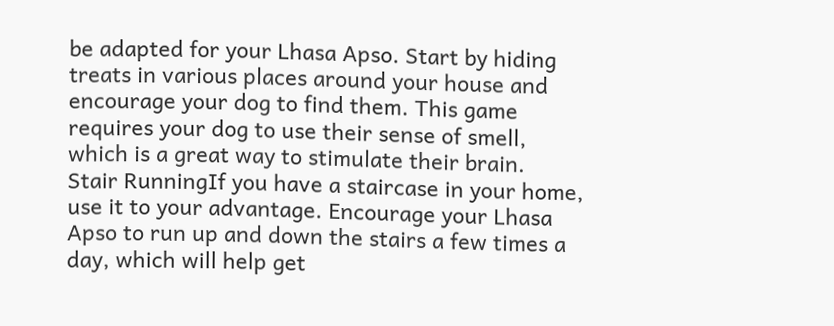be adapted for your Lhasa Apso. Start by hiding treats in various places around your house and encourage your dog to find them. This game requires your dog to use their sense of smell, which is a great way to stimulate their brain.
Stair RunningIf you have a staircase in your home, use it to your advantage. Encourage your Lhasa Apso to run up and down the stairs a few times a day, which will help get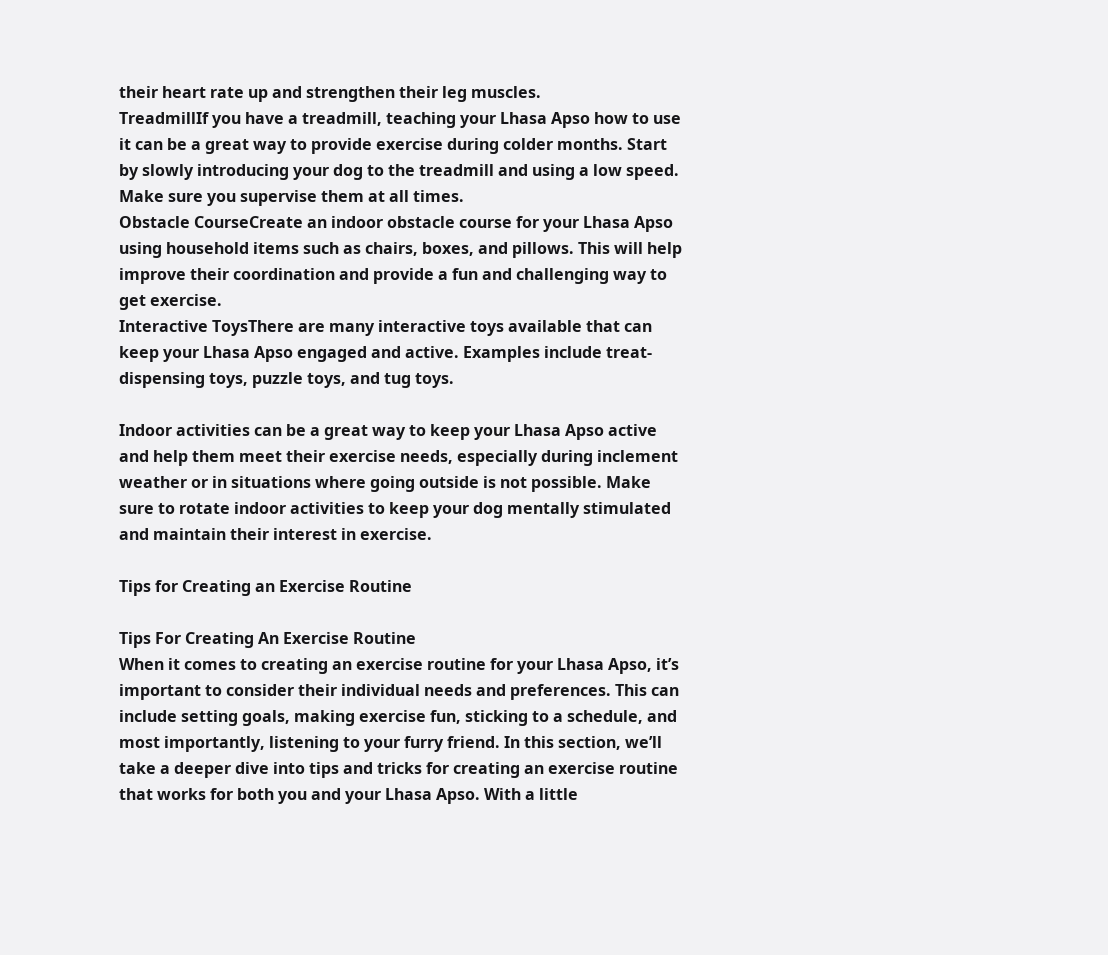their heart rate up and strengthen their leg muscles.
TreadmillIf you have a treadmill, teaching your Lhasa Apso how to use it can be a great way to provide exercise during colder months. Start by slowly introducing your dog to the treadmill and using a low speed. Make sure you supervise them at all times.
Obstacle CourseCreate an indoor obstacle course for your Lhasa Apso using household items such as chairs, boxes, and pillows. This will help improve their coordination and provide a fun and challenging way to get exercise.
Interactive ToysThere are many interactive toys available that can keep your Lhasa Apso engaged and active. Examples include treat-dispensing toys, puzzle toys, and tug toys.

Indoor activities can be a great way to keep your Lhasa Apso active and help them meet their exercise needs, especially during inclement weather or in situations where going outside is not possible. Make sure to rotate indoor activities to keep your dog mentally stimulated and maintain their interest in exercise.

Tips for Creating an Exercise Routine

Tips For Creating An Exercise Routine
When it comes to creating an exercise routine for your Lhasa Apso, it’s important to consider their individual needs and preferences. This can include setting goals, making exercise fun, sticking to a schedule, and most importantly, listening to your furry friend. In this section, we’ll take a deeper dive into tips and tricks for creating an exercise routine that works for both you and your Lhasa Apso. With a little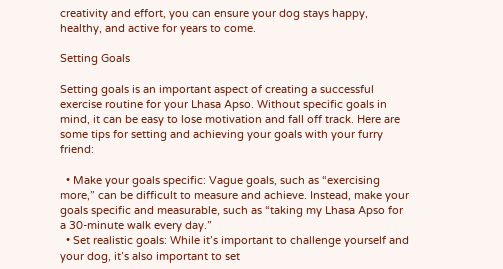creativity and effort, you can ensure your dog stays happy, healthy, and active for years to come.

Setting Goals

Setting goals is an important aspect of creating a successful exercise routine for your Lhasa Apso. Without specific goals in mind, it can be easy to lose motivation and fall off track. Here are some tips for setting and achieving your goals with your furry friend:

  • Make your goals specific: Vague goals, such as “exercising more,” can be difficult to measure and achieve. Instead, make your goals specific and measurable, such as “taking my Lhasa Apso for a 30-minute walk every day.”
  • Set realistic goals: While it’s important to challenge yourself and your dog, it’s also important to set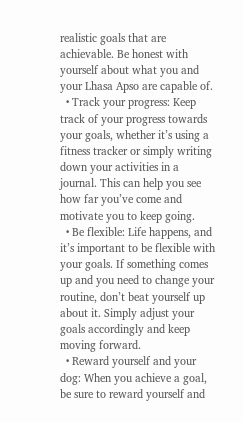realistic goals that are achievable. Be honest with yourself about what you and your Lhasa Apso are capable of.
  • Track your progress: Keep track of your progress towards your goals, whether it’s using a fitness tracker or simply writing down your activities in a journal. This can help you see how far you’ve come and motivate you to keep going.
  • Be flexible: Life happens, and it’s important to be flexible with your goals. If something comes up and you need to change your routine, don’t beat yourself up about it. Simply adjust your goals accordingly and keep moving forward.
  • Reward yourself and your dog: When you achieve a goal, be sure to reward yourself and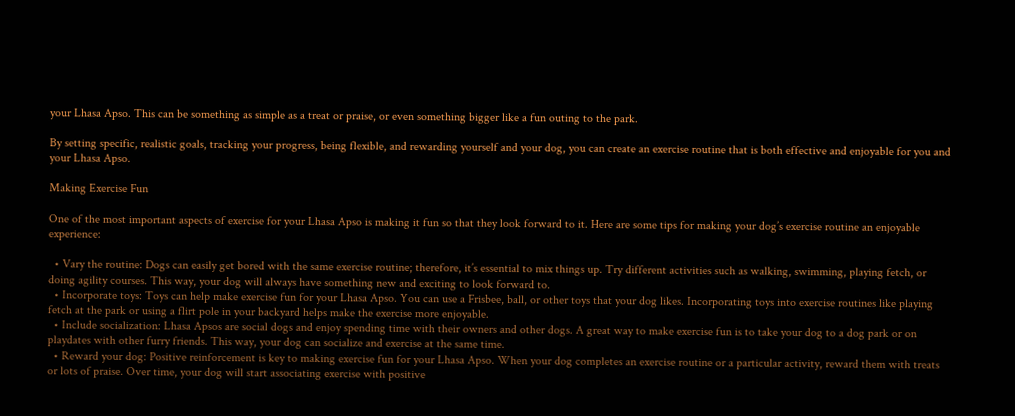your Lhasa Apso. This can be something as simple as a treat or praise, or even something bigger like a fun outing to the park.

By setting specific, realistic goals, tracking your progress, being flexible, and rewarding yourself and your dog, you can create an exercise routine that is both effective and enjoyable for you and your Lhasa Apso.

Making Exercise Fun

One of the most important aspects of exercise for your Lhasa Apso is making it fun so that they look forward to it. Here are some tips for making your dog’s exercise routine an enjoyable experience:

  • Vary the routine: Dogs can easily get bored with the same exercise routine; therefore, it’s essential to mix things up. Try different activities such as walking, swimming, playing fetch, or doing agility courses. This way, your dog will always have something new and exciting to look forward to.
  • Incorporate toys: Toys can help make exercise fun for your Lhasa Apso. You can use a Frisbee, ball, or other toys that your dog likes. Incorporating toys into exercise routines like playing fetch at the park or using a flirt pole in your backyard helps make the exercise more enjoyable.
  • Include socialization: Lhasa Apsos are social dogs and enjoy spending time with their owners and other dogs. A great way to make exercise fun is to take your dog to a dog park or on playdates with other furry friends. This way, your dog can socialize and exercise at the same time.
  • Reward your dog: Positive reinforcement is key to making exercise fun for your Lhasa Apso. When your dog completes an exercise routine or a particular activity, reward them with treats or lots of praise. Over time, your dog will start associating exercise with positive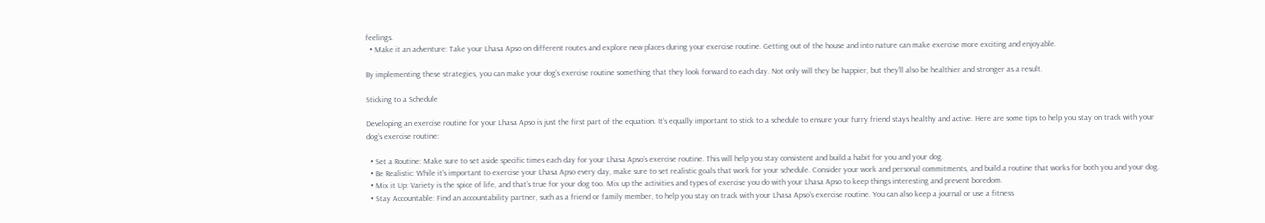feelings.
  • Make it an adventure: Take your Lhasa Apso on different routes and explore new places during your exercise routine. Getting out of the house and into nature can make exercise more exciting and enjoyable.

By implementing these strategies, you can make your dog’s exercise routine something that they look forward to each day. Not only will they be happier, but they’ll also be healthier and stronger as a result.

Sticking to a Schedule

Developing an exercise routine for your Lhasa Apso is just the first part of the equation. It’s equally important to stick to a schedule to ensure your furry friend stays healthy and active. Here are some tips to help you stay on track with your dog’s exercise routine:

  • Set a Routine: Make sure to set aside specific times each day for your Lhasa Apso’s exercise routine. This will help you stay consistent and build a habit for you and your dog.
  • Be Realistic: While it’s important to exercise your Lhasa Apso every day, make sure to set realistic goals that work for your schedule. Consider your work and personal commitments, and build a routine that works for both you and your dog.
  • Mix it Up: Variety is the spice of life, and that’s true for your dog too. Mix up the activities and types of exercise you do with your Lhasa Apso to keep things interesting and prevent boredom.
  • Stay Accountable: Find an accountability partner, such as a friend or family member, to help you stay on track with your Lhasa Apso’s exercise routine. You can also keep a journal or use a fitness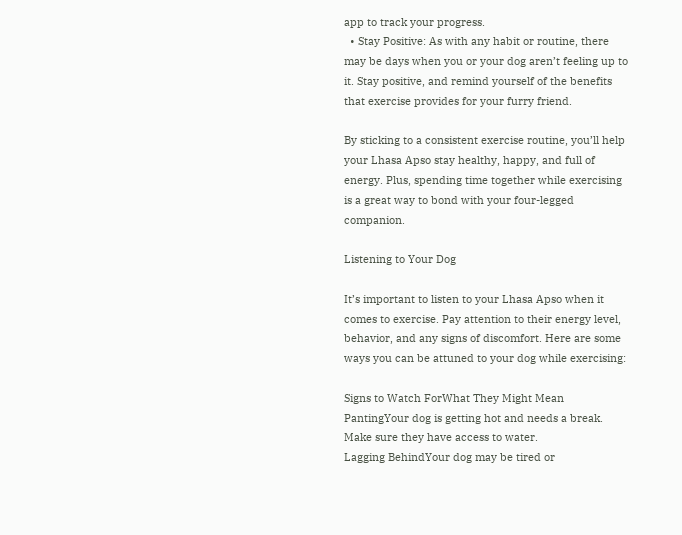app to track your progress.
  • Stay Positive: As with any habit or routine, there may be days when you or your dog aren’t feeling up to it. Stay positive, and remind yourself of the benefits that exercise provides for your furry friend.

By sticking to a consistent exercise routine, you’ll help your Lhasa Apso stay healthy, happy, and full of energy. Plus, spending time together while exercising is a great way to bond with your four-legged companion.

Listening to Your Dog

It’s important to listen to your Lhasa Apso when it comes to exercise. Pay attention to their energy level, behavior, and any signs of discomfort. Here are some ways you can be attuned to your dog while exercising:

Signs to Watch ForWhat They Might Mean
PantingYour dog is getting hot and needs a break. Make sure they have access to water.
Lagging BehindYour dog may be tired or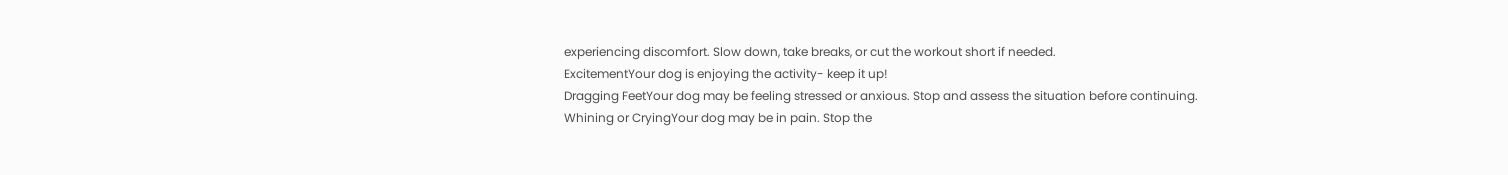experiencing discomfort. Slow down, take breaks, or cut the workout short if needed.
ExcitementYour dog is enjoying the activity- keep it up!
Dragging FeetYour dog may be feeling stressed or anxious. Stop and assess the situation before continuing.
Whining or CryingYour dog may be in pain. Stop the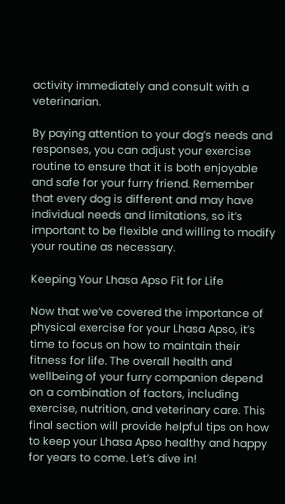activity immediately and consult with a veterinarian.

By paying attention to your dog’s needs and responses, you can adjust your exercise routine to ensure that it is both enjoyable and safe for your furry friend. Remember that every dog is different and may have individual needs and limitations, so it’s important to be flexible and willing to modify your routine as necessary.

Keeping Your Lhasa Apso Fit for Life

Now that we’ve covered the importance of physical exercise for your Lhasa Apso, it’s time to focus on how to maintain their fitness for life. The overall health and wellbeing of your furry companion depend on a combination of factors, including exercise, nutrition, and veterinary care. This final section will provide helpful tips on how to keep your Lhasa Apso healthy and happy for years to come. Let’s dive in!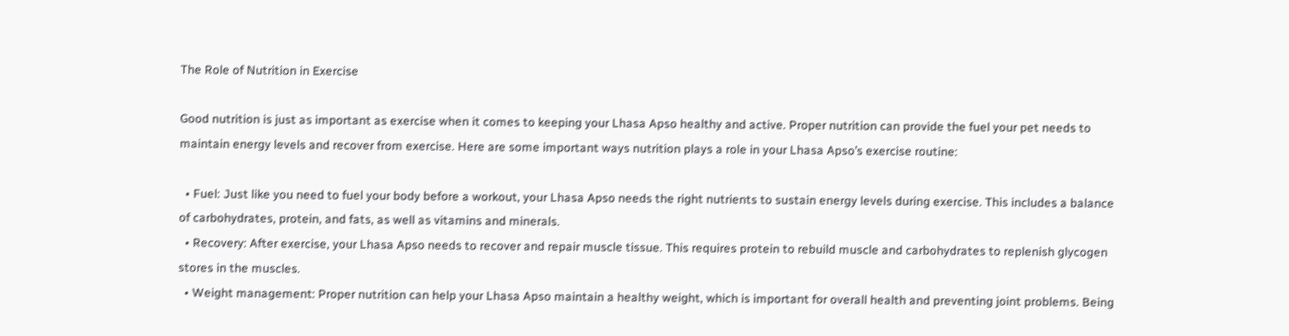The Role of Nutrition in Exercise

Good nutrition is just as important as exercise when it comes to keeping your Lhasa Apso healthy and active. Proper nutrition can provide the fuel your pet needs to maintain energy levels and recover from exercise. Here are some important ways nutrition plays a role in your Lhasa Apso’s exercise routine:

  • Fuel: Just like you need to fuel your body before a workout, your Lhasa Apso needs the right nutrients to sustain energy levels during exercise. This includes a balance of carbohydrates, protein, and fats, as well as vitamins and minerals.
  • Recovery: After exercise, your Lhasa Apso needs to recover and repair muscle tissue. This requires protein to rebuild muscle and carbohydrates to replenish glycogen stores in the muscles.
  • Weight management: Proper nutrition can help your Lhasa Apso maintain a healthy weight, which is important for overall health and preventing joint problems. Being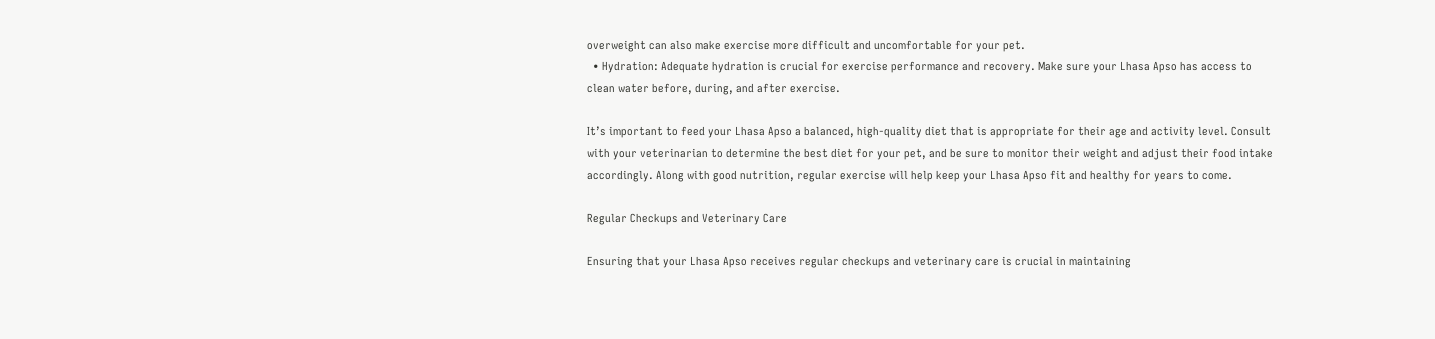overweight can also make exercise more difficult and uncomfortable for your pet.
  • Hydration: Adequate hydration is crucial for exercise performance and recovery. Make sure your Lhasa Apso has access to clean water before, during, and after exercise.

It’s important to feed your Lhasa Apso a balanced, high-quality diet that is appropriate for their age and activity level. Consult with your veterinarian to determine the best diet for your pet, and be sure to monitor their weight and adjust their food intake accordingly. Along with good nutrition, regular exercise will help keep your Lhasa Apso fit and healthy for years to come.

Regular Checkups and Veterinary Care

Ensuring that your Lhasa Apso receives regular checkups and veterinary care is crucial in maintaining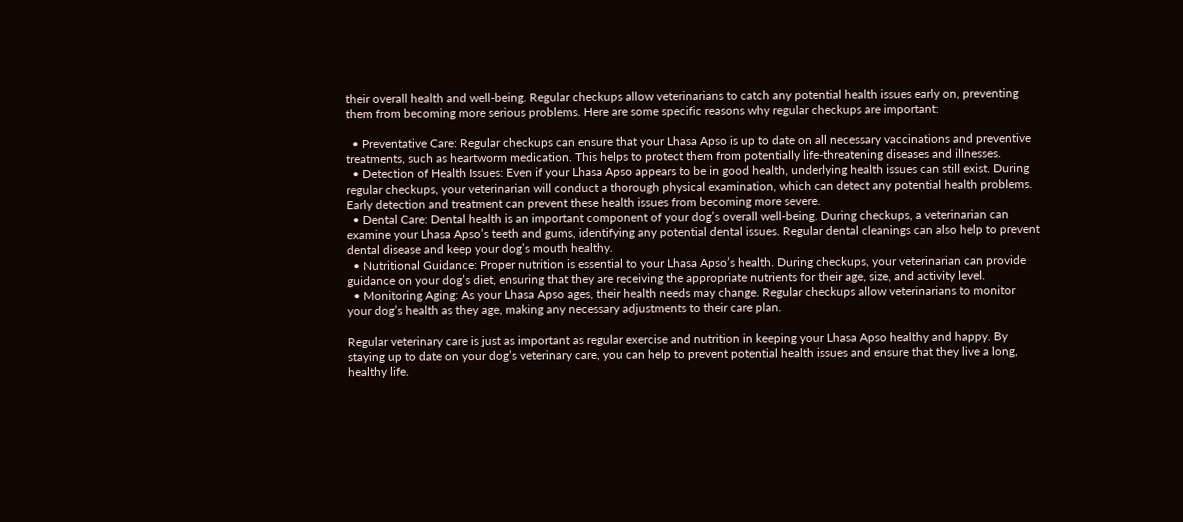their overall health and well-being. Regular checkups allow veterinarians to catch any potential health issues early on, preventing them from becoming more serious problems. Here are some specific reasons why regular checkups are important:

  • Preventative Care: Regular checkups can ensure that your Lhasa Apso is up to date on all necessary vaccinations and preventive treatments, such as heartworm medication. This helps to protect them from potentially life-threatening diseases and illnesses.
  • Detection of Health Issues: Even if your Lhasa Apso appears to be in good health, underlying health issues can still exist. During regular checkups, your veterinarian will conduct a thorough physical examination, which can detect any potential health problems. Early detection and treatment can prevent these health issues from becoming more severe.
  • Dental Care: Dental health is an important component of your dog’s overall well-being. During checkups, a veterinarian can examine your Lhasa Apso’s teeth and gums, identifying any potential dental issues. Regular dental cleanings can also help to prevent dental disease and keep your dog’s mouth healthy.
  • Nutritional Guidance: Proper nutrition is essential to your Lhasa Apso’s health. During checkups, your veterinarian can provide guidance on your dog’s diet, ensuring that they are receiving the appropriate nutrients for their age, size, and activity level.
  • Monitoring Aging: As your Lhasa Apso ages, their health needs may change. Regular checkups allow veterinarians to monitor your dog’s health as they age, making any necessary adjustments to their care plan.

Regular veterinary care is just as important as regular exercise and nutrition in keeping your Lhasa Apso healthy and happy. By staying up to date on your dog’s veterinary care, you can help to prevent potential health issues and ensure that they live a long, healthy life.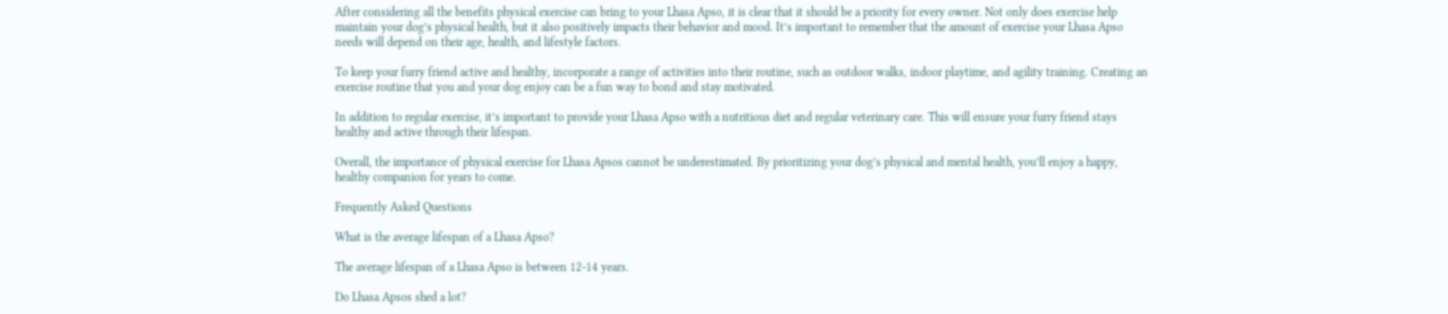After considering all the benefits physical exercise can bring to your Lhasa Apso, it is clear that it should be a priority for every owner. Not only does exercise help maintain your dog’s physical health, but it also positively impacts their behavior and mood. It’s important to remember that the amount of exercise your Lhasa Apso needs will depend on their age, health, and lifestyle factors.

To keep your furry friend active and healthy, incorporate a range of activities into their routine, such as outdoor walks, indoor playtime, and agility training. Creating an exercise routine that you and your dog enjoy can be a fun way to bond and stay motivated.

In addition to regular exercise, it’s important to provide your Lhasa Apso with a nutritious diet and regular veterinary care. This will ensure your furry friend stays healthy and active through their lifespan.

Overall, the importance of physical exercise for Lhasa Apsos cannot be underestimated. By prioritizing your dog’s physical and mental health, you’ll enjoy a happy, healthy companion for years to come.

Frequently Asked Questions

What is the average lifespan of a Lhasa Apso?

The average lifespan of a Lhasa Apso is between 12-14 years.

Do Lhasa Apsos shed a lot?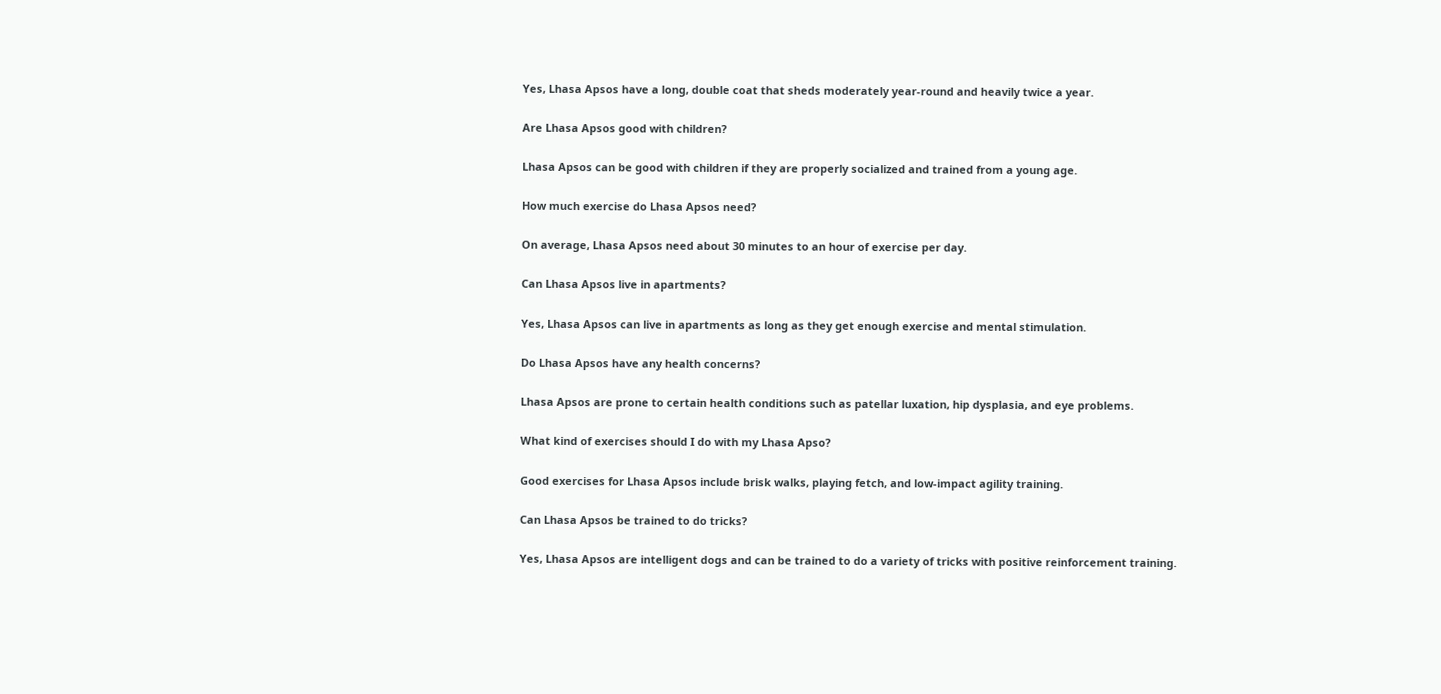Yes, Lhasa Apsos have a long, double coat that sheds moderately year-round and heavily twice a year.

Are Lhasa Apsos good with children?

Lhasa Apsos can be good with children if they are properly socialized and trained from a young age.

How much exercise do Lhasa Apsos need?

On average, Lhasa Apsos need about 30 minutes to an hour of exercise per day.

Can Lhasa Apsos live in apartments?

Yes, Lhasa Apsos can live in apartments as long as they get enough exercise and mental stimulation.

Do Lhasa Apsos have any health concerns?

Lhasa Apsos are prone to certain health conditions such as patellar luxation, hip dysplasia, and eye problems.

What kind of exercises should I do with my Lhasa Apso?

Good exercises for Lhasa Apsos include brisk walks, playing fetch, and low-impact agility training.

Can Lhasa Apsos be trained to do tricks?

Yes, Lhasa Apsos are intelligent dogs and can be trained to do a variety of tricks with positive reinforcement training.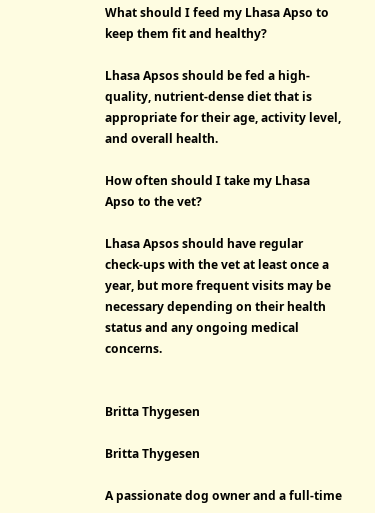What should I feed my Lhasa Apso to keep them fit and healthy?

Lhasa Apsos should be fed a high-quality, nutrient-dense diet that is appropriate for their age, activity level, and overall health.

How often should I take my Lhasa Apso to the vet?

Lhasa Apsos should have regular check-ups with the vet at least once a year, but more frequent visits may be necessary depending on their health status and any ongoing medical concerns.


Britta Thygesen

Britta Thygesen

A passionate dog owner and a full-time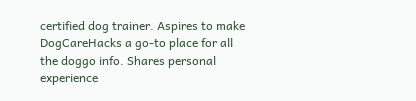certified dog trainer. Aspires to make DogCareHacks a go-to place for all the doggo info. Shares personal experience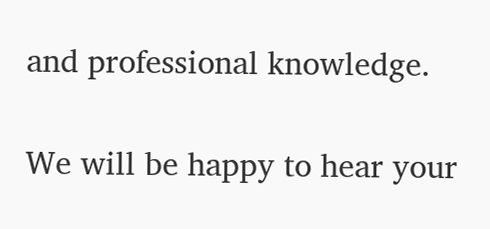and professional knowledge.

We will be happy to hear your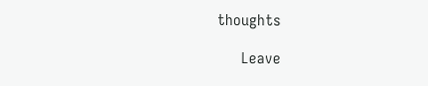thoughts

      Leave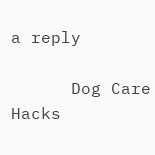a reply

      Dog Care Hacks